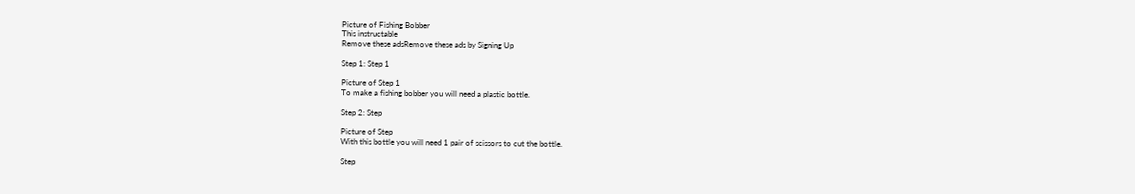Picture of Fishing Bobber
This instructable
Remove these adsRemove these ads by Signing Up

Step 1: Step 1

Picture of Step 1
To make a fishing bobber you will need a plastic bottle.

Step 2: Step

Picture of Step
With this bottle you will need 1 pair of scissors to cut the bottle.

Step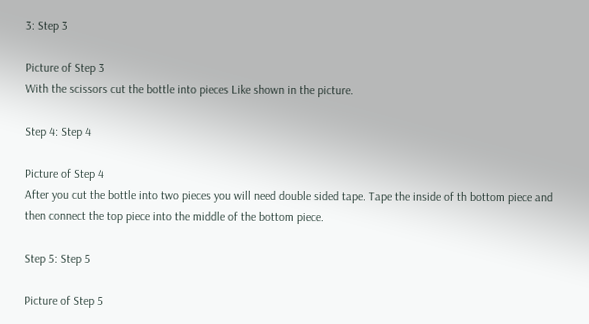3: Step 3

Picture of Step 3
With the scissors cut the bottle into pieces Like shown in the picture.

Step 4: Step 4

Picture of Step 4
After you cut the bottle into two pieces you will need double sided tape. Tape the inside of th bottom piece and then connect the top piece into the middle of the bottom piece.

Step 5: Step 5

Picture of Step 5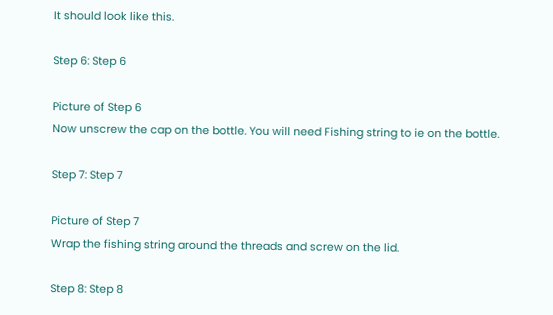It should look like this.

Step 6: Step 6

Picture of Step 6
Now unscrew the cap on the bottle. You will need Fishing string to ie on the bottle.

Step 7: Step 7

Picture of Step 7
Wrap the fishing string around the threads and screw on the lid.

Step 8: Step 8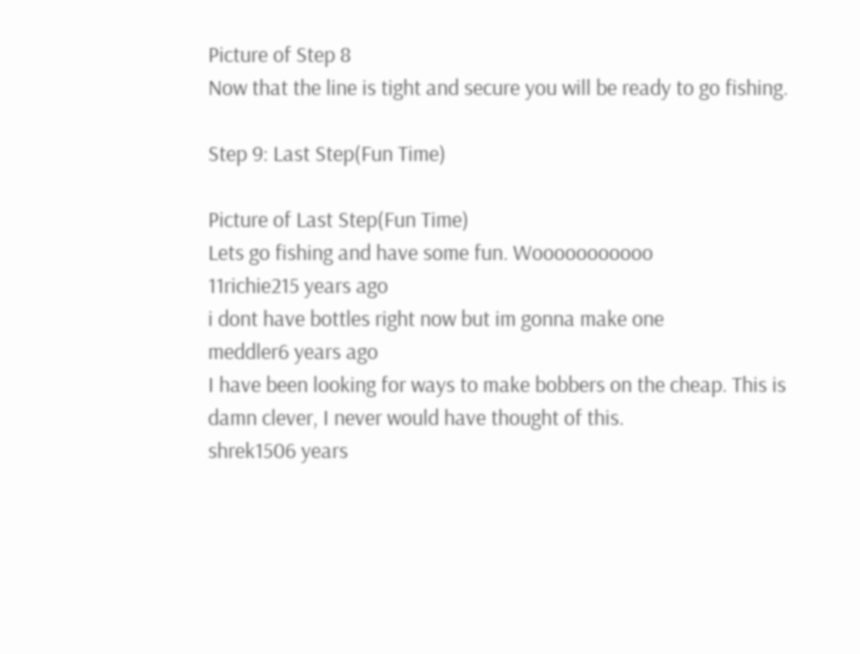Picture of Step 8
Now that the line is tight and secure you will be ready to go fishing.

Step 9: Last Step(Fun Time)

Picture of Last Step(Fun Time)
Lets go fishing and have some fun. Wooooooooooo
11richie215 years ago
i dont have bottles right now but im gonna make one
meddler6 years ago
I have been looking for ways to make bobbers on the cheap. This is damn clever, I never would have thought of this.
shrek1506 years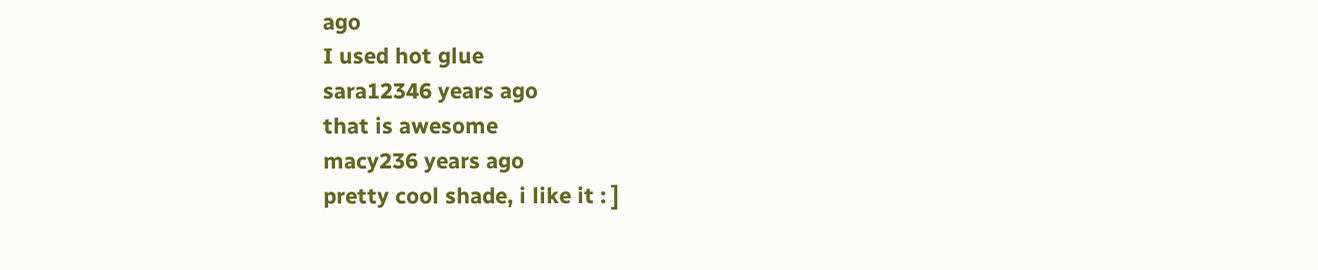ago
I used hot glue
sara12346 years ago
that is awesome
macy236 years ago
pretty cool shade, i like it : ]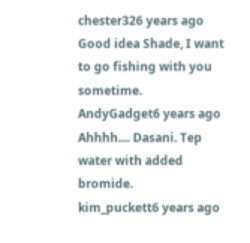chester326 years ago
Good idea Shade, I want to go fishing with you sometime.
AndyGadget6 years ago
Ahhhh.... Dasani. Tep water with added bromide.
kim_puckett6 years ago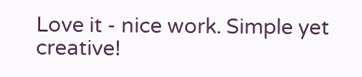Love it - nice work. Simple yet creative!